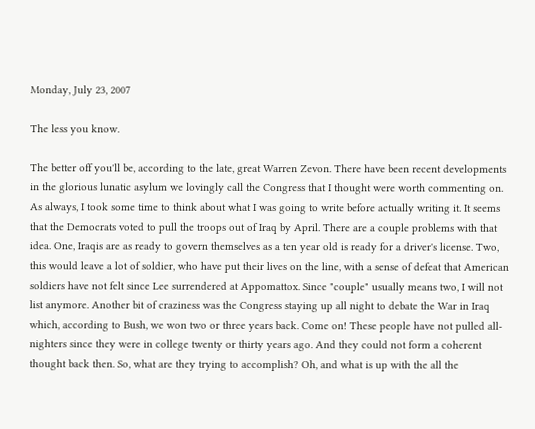Monday, July 23, 2007

The less you know.

The better off you'll be, according to the late, great Warren Zevon. There have been recent developments in the glorious lunatic asylum we lovingly call the Congress that I thought were worth commenting on. As always, I took some time to think about what I was going to write before actually writing it. It seems that the Democrats voted to pull the troops out of Iraq by April. There are a couple problems with that idea. One, Iraqis are as ready to govern themselves as a ten year old is ready for a driver's license. Two, this would leave a lot of soldier, who have put their lives on the line, with a sense of defeat that American soldiers have not felt since Lee surrendered at Appomattox. Since "couple" usually means two, I will not list anymore. Another bit of craziness was the Congress staying up all night to debate the War in Iraq which, according to Bush, we won two or three years back. Come on! These people have not pulled all-nighters since they were in college twenty or thirty years ago. And they could not form a coherent thought back then. So, what are they trying to accomplish? Oh, and what is up with the all the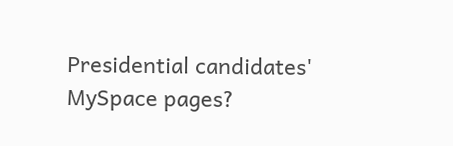Presidential candidates' MySpace pages?